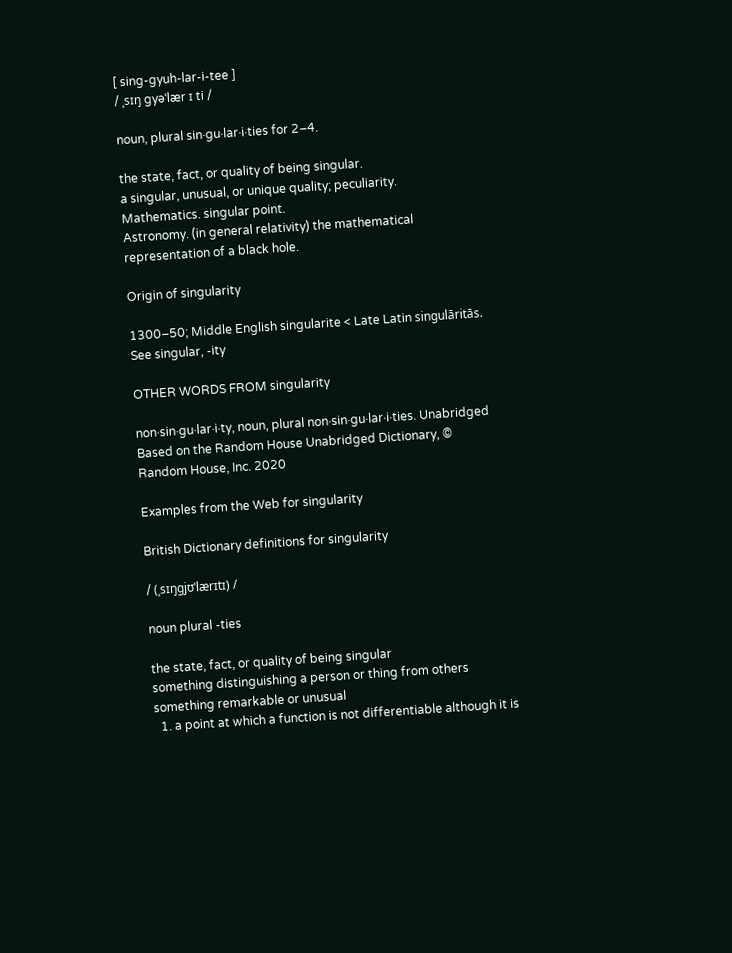[ sing-gyuh-lar-i-tee ]
/ ˌsɪŋ gyəˈlær ɪ ti /

noun, plural sin·gu·lar·i·ties for 2–4.

the state, fact, or quality of being singular.
a singular, unusual, or unique quality; peculiarity.
Mathematics. singular point.
Astronomy. (in general relativity) the mathematical representation of a black hole.

Origin of singularity

1300–50; Middle English singularite < Late Latin singulāritās. See singular, -ity

OTHER WORDS FROM singularity

non·sin·gu·lar·i·ty, noun, plural non·sin·gu·lar·i·ties. Unabridged Based on the Random House Unabridged Dictionary, © Random House, Inc. 2020

Examples from the Web for singularity

British Dictionary definitions for singularity

/ (ˌsɪŋɡjʊˈlærɪtɪ) /

noun plural -ties

the state, fact, or quality of being singular
something distinguishing a person or thing from others
something remarkable or unusual
  1. a point at which a function is not differentiable although it is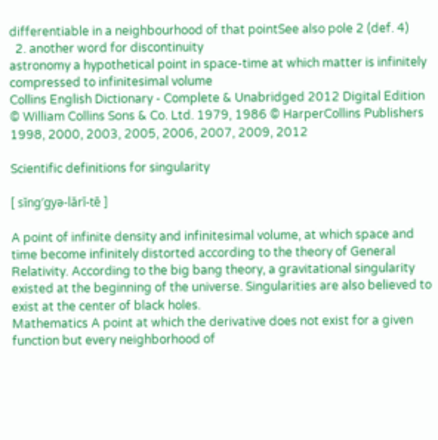differentiable in a neighbourhood of that pointSee also pole 2 (def. 4)
  2. another word for discontinuity
astronomy a hypothetical point in space-time at which matter is infinitely compressed to infinitesimal volume
Collins English Dictionary - Complete & Unabridged 2012 Digital Edition © William Collins Sons & Co. Ltd. 1979, 1986 © HarperCollins Publishers 1998, 2000, 2003, 2005, 2006, 2007, 2009, 2012

Scientific definitions for singularity

[ sĭng′gyə-lărĭ-tē ]

A point of infinite density and infinitesimal volume, at which space and time become infinitely distorted according to the theory of General Relativity. According to the big bang theory, a gravitational singularity existed at the beginning of the universe. Singularities are also believed to exist at the center of black holes.
Mathematics A point at which the derivative does not exist for a given function but every neighborhood of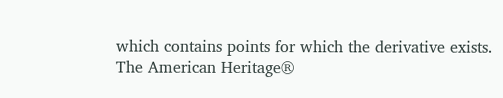which contains points for which the derivative exists.
The American Heritage®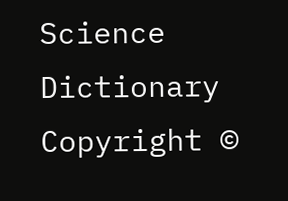Science Dictionary Copyright ©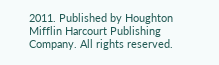2011. Published by Houghton Mifflin Harcourt Publishing Company. All rights reserved.